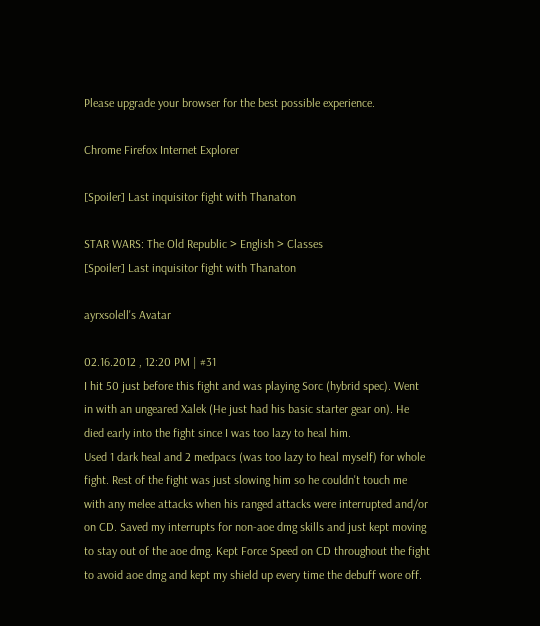Please upgrade your browser for the best possible experience.

Chrome Firefox Internet Explorer

[Spoiler] Last inquisitor fight with Thanaton

STAR WARS: The Old Republic > English > Classes
[Spoiler] Last inquisitor fight with Thanaton

ayrxsolell's Avatar

02.16.2012 , 12:20 PM | #31
I hit 50 just before this fight and was playing Sorc (hybrid spec). Went in with an ungeared Xalek (He just had his basic starter gear on). He died early into the fight since I was too lazy to heal him.
Used 1 dark heal and 2 medpacs (was too lazy to heal myself) for whole fight. Rest of the fight was just slowing him so he couldn't touch me with any melee attacks when his ranged attacks were interrupted and/or on CD. Saved my interrupts for non-aoe dmg skills and just kept moving to stay out of the aoe dmg. Kept Force Speed on CD throughout the fight to avoid aoe dmg and kept my shield up every time the debuff wore off.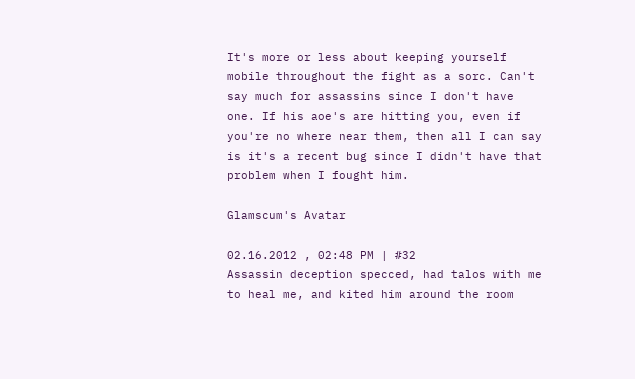It's more or less about keeping yourself mobile throughout the fight as a sorc. Can't say much for assassins since I don't have one. If his aoe's are hitting you, even if you're no where near them, then all I can say is it's a recent bug since I didn't have that problem when I fought him.

Glamscum's Avatar

02.16.2012 , 02:48 PM | #32
Assassin deception specced, had talos with me to heal me, and kited him around the room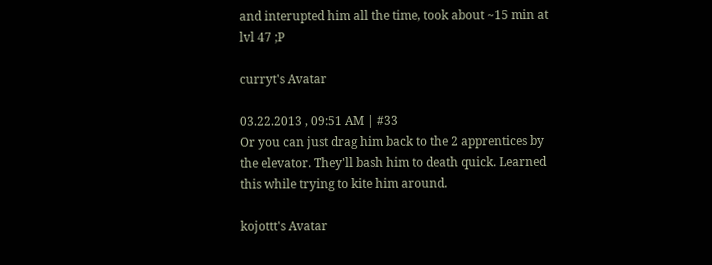and interupted him all the time, took about ~15 min at lvl 47 ;P

curryt's Avatar

03.22.2013 , 09:51 AM | #33
Or you can just drag him back to the 2 apprentices by the elevator. They'll bash him to death quick. Learned this while trying to kite him around.

kojottt's Avatar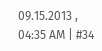09.15.2013 , 04:35 AM | #34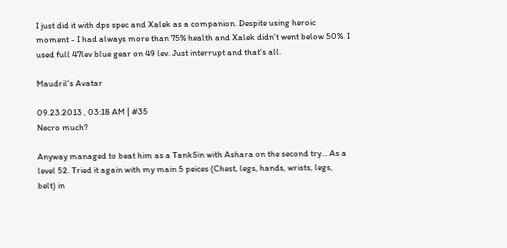I just did it with dps spec and Xalek as a companion. Despite using heroic moment - I had always more than 75% health and Xalek didn't went below 50%. I used full 47lev blue gear on 49 lev. Just interrupt and that's all.

Maudril's Avatar

09.23.2013 , 03:18 AM | #35
Necro much?

Anyway managed to beat him as a TankSin with Ashara on the second try... As a level 52. Tried it again with my main 5 peices (Chest, legs, hands, wrists, legs, belt) in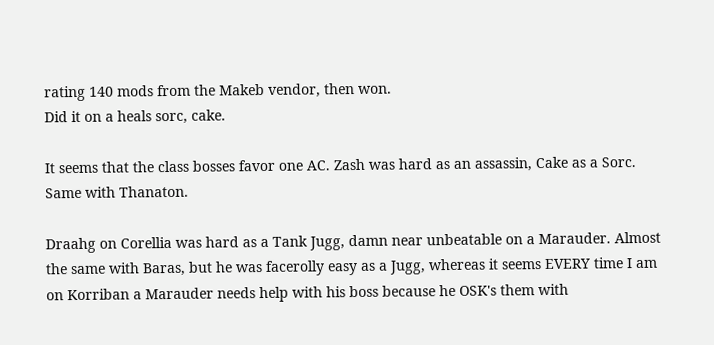rating 140 mods from the Makeb vendor, then won.
Did it on a heals sorc, cake.

It seems that the class bosses favor one AC. Zash was hard as an assassin, Cake as a Sorc. Same with Thanaton.

Draahg on Corellia was hard as a Tank Jugg, damn near unbeatable on a Marauder. Almost the same with Baras, but he was facerolly easy as a Jugg, whereas it seems EVERY time I am on Korriban a Marauder needs help with his boss because he OSK's them with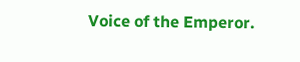Voice of the Emperor.